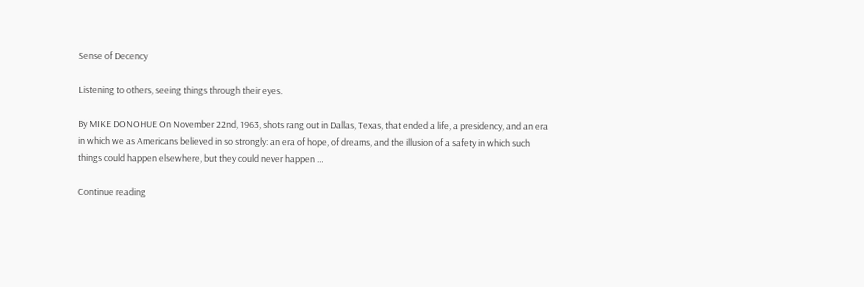Sense of Decency

Listening to others, seeing things through their eyes.

By MIKE DONOHUE On November 22nd, 1963, shots rang out in Dallas, Texas, that ended a life, a presidency, and an era in which we as Americans believed in so strongly: an era of hope, of dreams, and the illusion of a safety in which such things could happen elsewhere, but they could never happen …

Continue reading